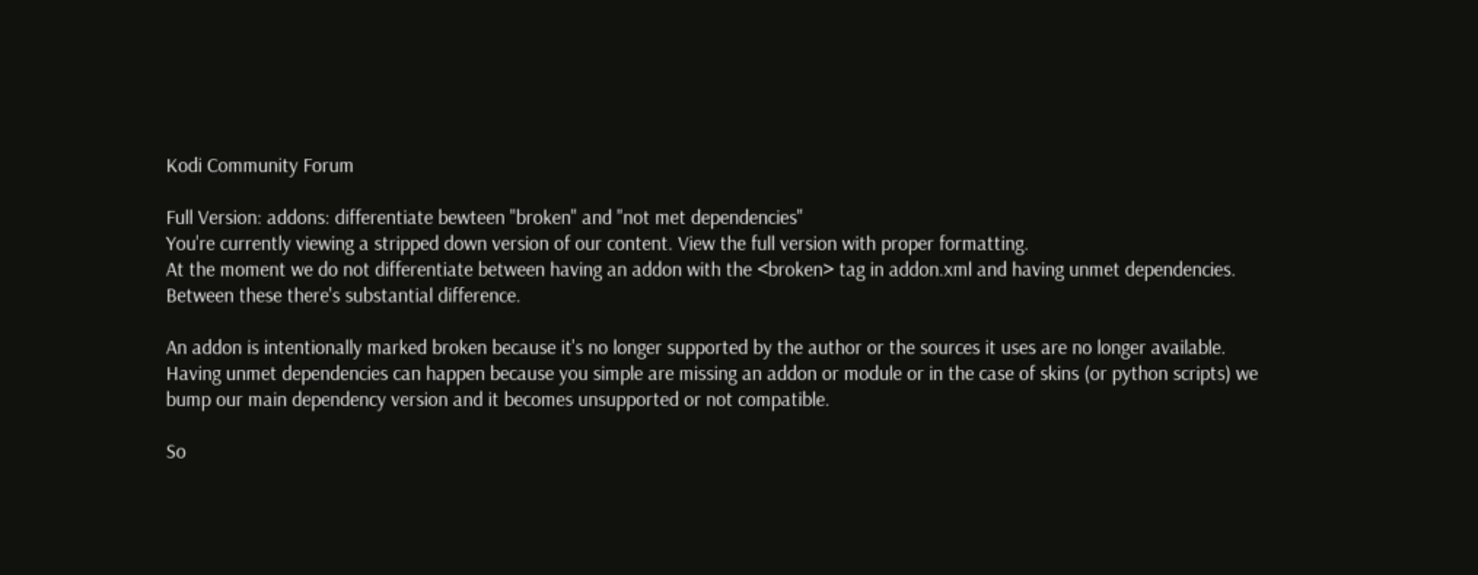Kodi Community Forum

Full Version: addons: differentiate bewteen "broken" and "not met dependencies"
You're currently viewing a stripped down version of our content. View the full version with proper formatting.
At the moment we do not differentiate between having an addon with the <broken> tag in addon.xml and having unmet dependencies.
Between these there's substantial difference.

An addon is intentionally marked broken because it's no longer supported by the author or the sources it uses are no longer available.
Having unmet dependencies can happen because you simple are missing an addon or module or in the case of skins (or python scripts) we bump our main dependency version and it becomes unsupported or not compatible.

So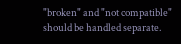"broken" and "not compatible" should be handled separate.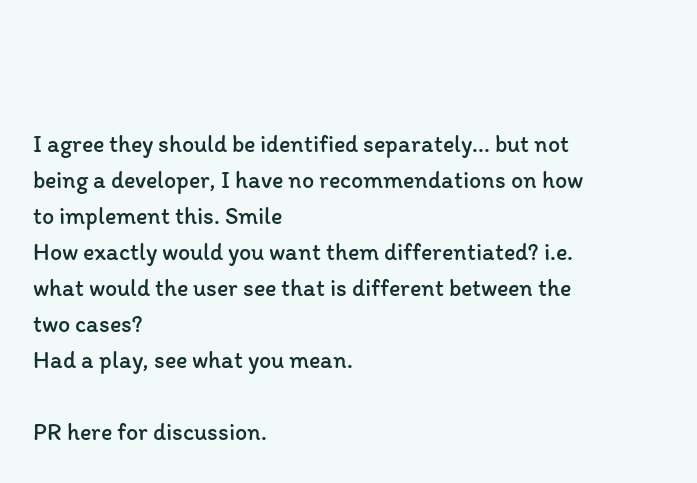I agree they should be identified separately... but not being a developer, I have no recommendations on how to implement this. Smile
How exactly would you want them differentiated? i.e. what would the user see that is different between the two cases?
Had a play, see what you mean.

PR here for discussion.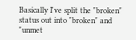Basically I've split the "broken" status out into "broken" and "unmet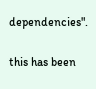dependencies".

this has been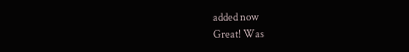added now
Great! Was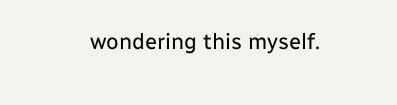wondering this myself.